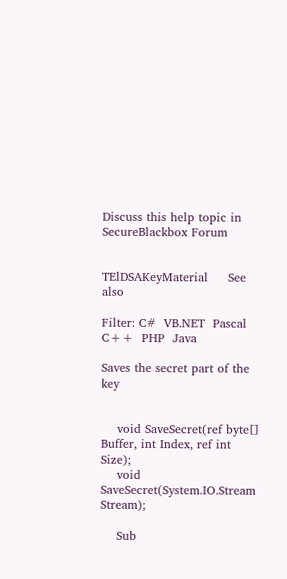Discuss this help topic in SecureBlackbox Forum


TElDSAKeyMaterial     See also

Filter: C#  VB.NET  Pascal  C++  PHP  Java

Saves the secret part of the key


    void SaveSecret(ref byte[] Buffer, int Index, ref int Size);
    void SaveSecret(System.IO.Stream Stream);

    Sub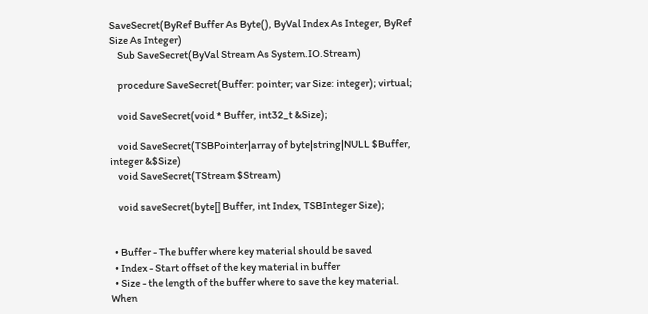SaveSecret(ByRef Buffer As Byte(), ByVal Index As Integer, ByRef Size As Integer)
    Sub SaveSecret(ByVal Stream As System.IO.Stream)

    procedure SaveSecret(Buffer: pointer; var Size: integer); virtual;

    void SaveSecret(void * Buffer, int32_t &Size);

    void SaveSecret(TSBPointer|array of byte|string|NULL $Buffer, integer &$Size)
    void SaveSecret(TStream $Stream)

    void saveSecret(byte[] Buffer, int Index, TSBInteger Size);


  • Buffer - The buffer where key material should be saved
  • Index - Start offset of the key material in buffer
  • Size - the length of the buffer where to save the key material. When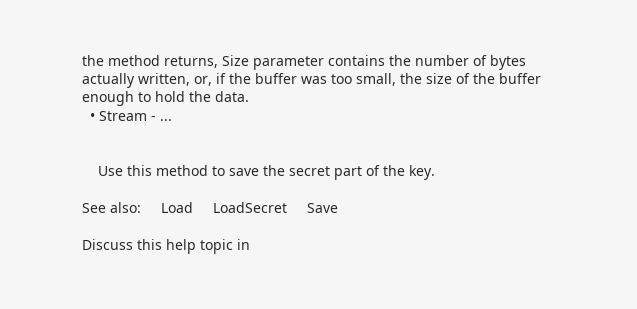the method returns, Size parameter contains the number of bytes actually written, or, if the buffer was too small, the size of the buffer enough to hold the data.
  • Stream - ...


    Use this method to save the secret part of the key.

See also:     Load     LoadSecret     Save

Discuss this help topic in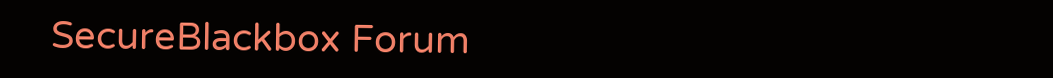SecureBlackbox Forum